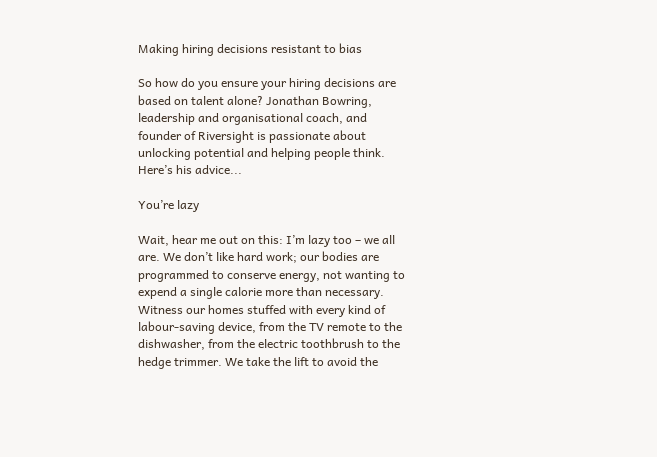Making hiring decisions resistant to bias

So how do you ensure your hiring decisions are based on talent alone? Jonathan Bowring, leadership and organisational coach, and founder of Riversight is passionate about unlocking potential and helping people think. Here’s his advice...

You’re lazy

Wait, hear me out on this: I’m lazy too – we all are. We don’t like hard work; our bodies are programmed to conserve energy, not wanting to expend a single calorie more than necessary. Witness our homes stuffed with every kind of labour-saving device, from the TV remote to the dishwasher, from the electric toothbrush to the hedge trimmer. We take the lift to avoid the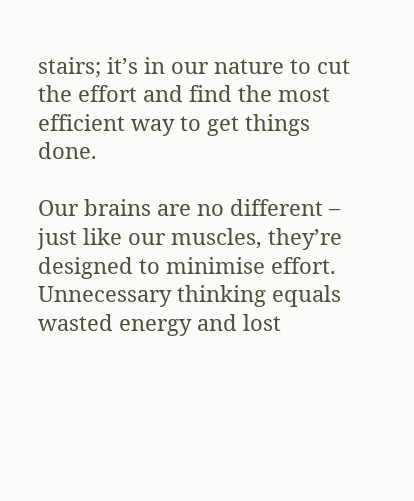stairs; it’s in our nature to cut the effort and find the most efficient way to get things done.

Our brains are no different – just like our muscles, they’re designed to minimise effort. Unnecessary thinking equals wasted energy and lost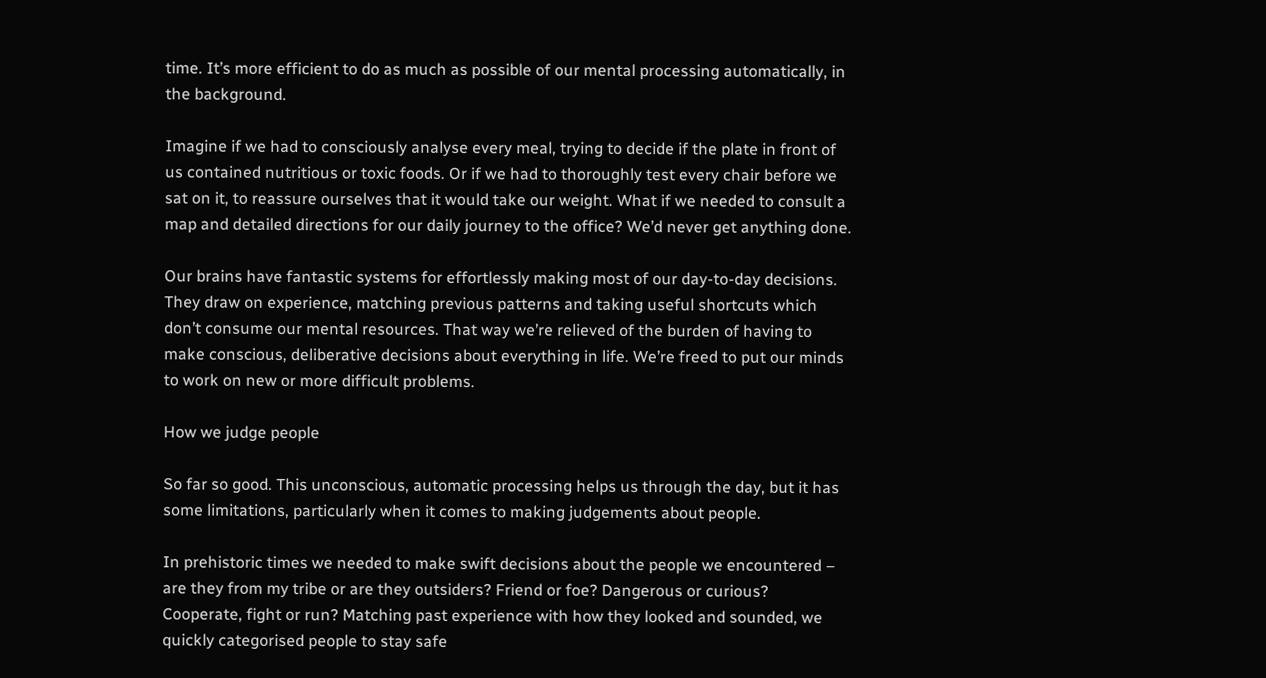time. It’s more efficient to do as much as possible of our mental processing automatically, in the background.

Imagine if we had to consciously analyse every meal, trying to decide if the plate in front of us contained nutritious or toxic foods. Or if we had to thoroughly test every chair before we sat on it, to reassure ourselves that it would take our weight. What if we needed to consult a map and detailed directions for our daily journey to the office? We’d never get anything done.

Our brains have fantastic systems for effortlessly making most of our day-to-day decisions. They draw on experience, matching previous patterns and taking useful shortcuts which don’t consume our mental resources. That way we’re relieved of the burden of having to make conscious, deliberative decisions about everything in life. We’re freed to put our minds to work on new or more difficult problems.

How we judge people

So far so good. This unconscious, automatic processing helps us through the day, but it has some limitations, particularly when it comes to making judgements about people.

In prehistoric times we needed to make swift decisions about the people we encountered – are they from my tribe or are they outsiders? Friend or foe? Dangerous or curious? Cooperate, fight or run? Matching past experience with how they looked and sounded, we quickly categorised people to stay safe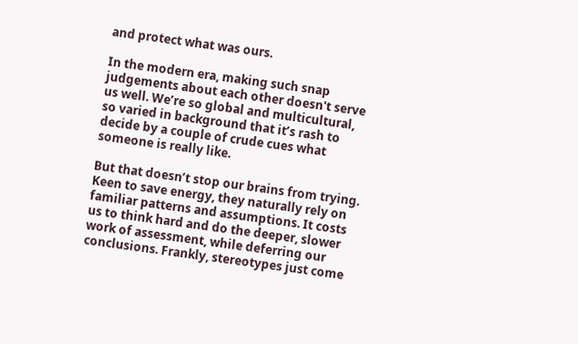and protect what was ours.

In the modern era, making such snap judgements about each other doesn't serve us well. We’re so global and multicultural, so varied in background that it’s rash to decide by a couple of crude cues what someone is really like.

But that doesn’t stop our brains from trying. Keen to save energy, they naturally rely on familiar patterns and assumptions. It costs us to think hard and do the deeper, slower work of assessment, while deferring our conclusions. Frankly, stereotypes just come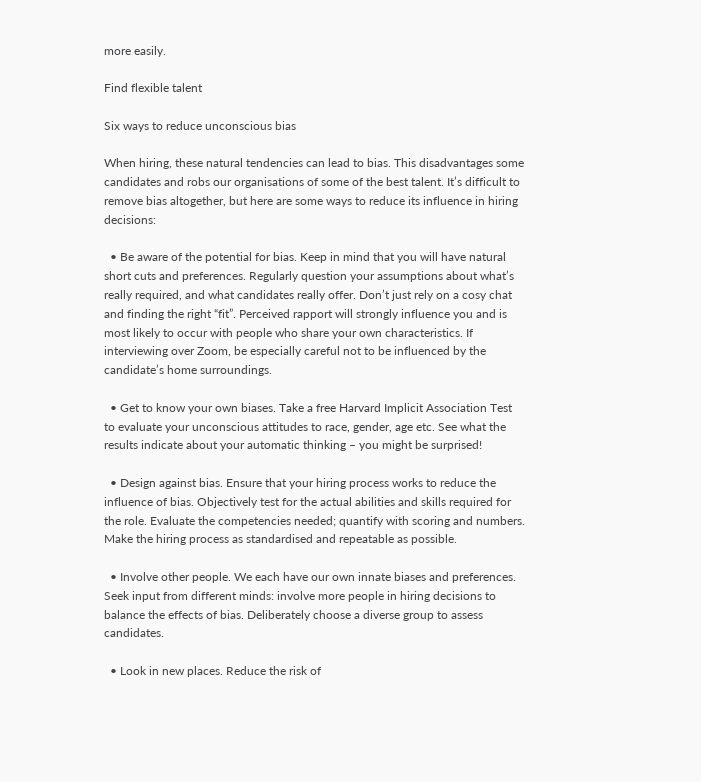more easily.

Find flexible talent

Six ways to reduce unconscious bias

When hiring, these natural tendencies can lead to bias. This disadvantages some candidates and robs our organisations of some of the best talent. It’s difficult to remove bias altogether, but here are some ways to reduce its influence in hiring decisions:

  • Be aware of the potential for bias. Keep in mind that you will have natural short cuts and preferences. Regularly question your assumptions about what’s really required, and what candidates really offer. Don’t just rely on a cosy chat and finding the right “fit”. Perceived rapport will strongly influence you and is most likely to occur with people who share your own characteristics. If interviewing over Zoom, be especially careful not to be influenced by the candidate’s home surroundings.

  • Get to know your own biases. Take a free Harvard Implicit Association Test to evaluate your unconscious attitudes to race, gender, age etc. See what the results indicate about your automatic thinking – you might be surprised!

  • Design against bias. Ensure that your hiring process works to reduce the influence of bias. Objectively test for the actual abilities and skills required for the role. Evaluate the competencies needed; quantify with scoring and numbers. Make the hiring process as standardised and repeatable as possible.

  • Involve other people. We each have our own innate biases and preferences. Seek input from different minds: involve more people in hiring decisions to balance the effects of bias. Deliberately choose a diverse group to assess candidates.

  • Look in new places. Reduce the risk of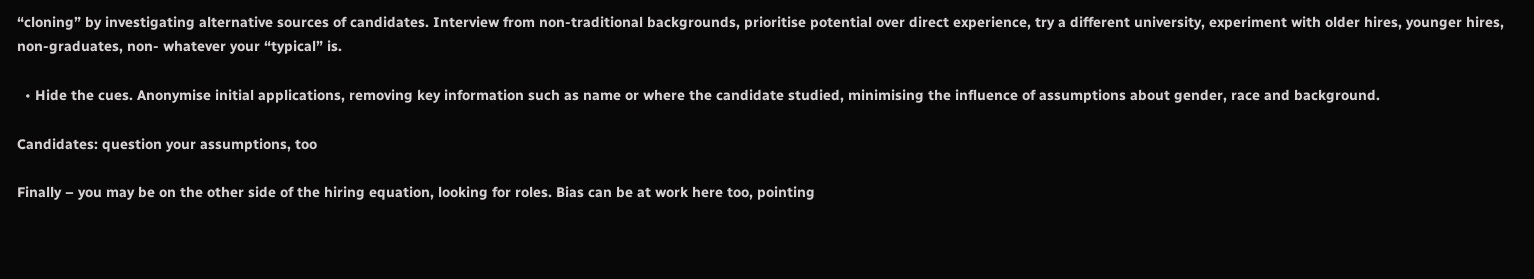“cloning” by investigating alternative sources of candidates. Interview from non-traditional backgrounds, prioritise potential over direct experience, try a different university, experiment with older hires, younger hires, non-graduates, non- whatever your “typical” is.

  • Hide the cues. Anonymise initial applications, removing key information such as name or where the candidate studied, minimising the influence of assumptions about gender, race and background.

Candidates: question your assumptions, too

Finally – you may be on the other side of the hiring equation, looking for roles. Bias can be at work here too, pointing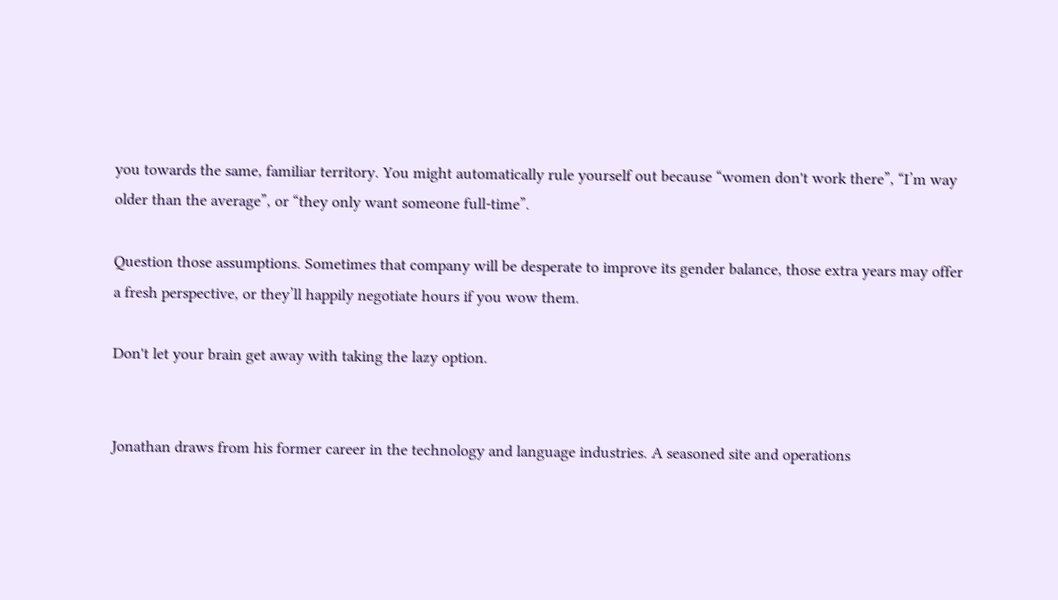you towards the same, familiar territory. You might automatically rule yourself out because “women don't work there”, “I’m way older than the average”, or “they only want someone full-time”.

Question those assumptions. Sometimes that company will be desperate to improve its gender balance, those extra years may offer a fresh perspective, or they’ll happily negotiate hours if you wow them.

Don't let your brain get away with taking the lazy option.


Jonathan draws from his former career in the technology and language industries. A seasoned site and operations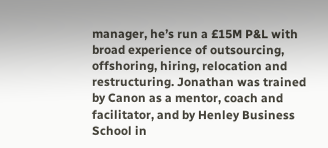manager, he’s run a £15M P&L with broad experience of outsourcing, offshoring, hiring, relocation and restructuring. Jonathan was trained by Canon as a mentor, coach and facilitator, and by Henley Business School in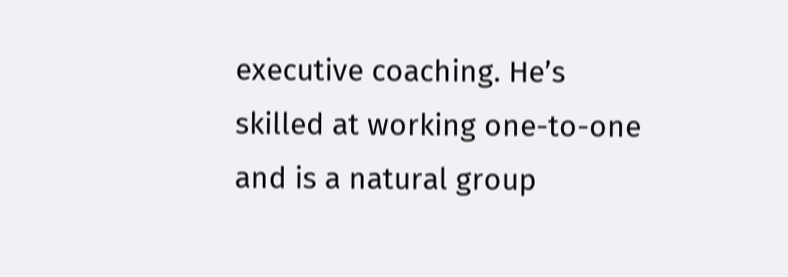executive coaching. He’s skilled at working one-to-one and is a natural group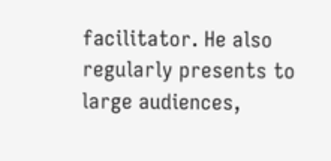facilitator. He also regularly presents to large audiences,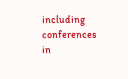including conferences in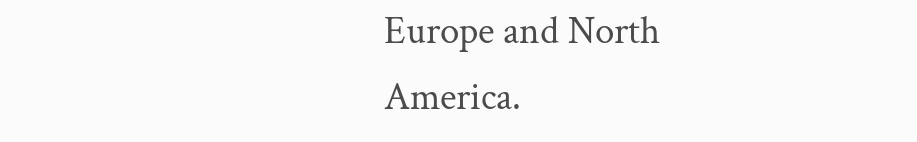Europe and North America.